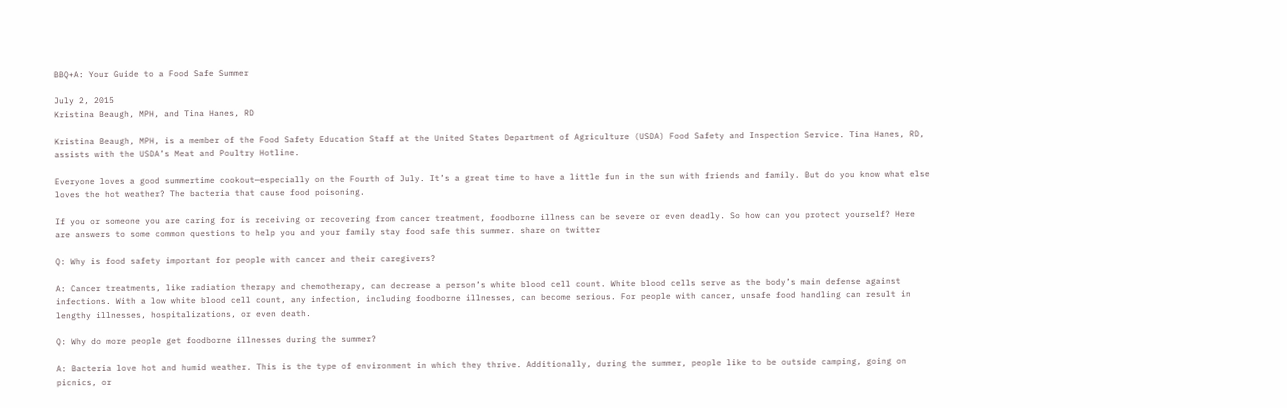BBQ+A: Your Guide to a Food Safe Summer

July 2, 2015
Kristina Beaugh, MPH, and Tina Hanes, RD

Kristina Beaugh, MPH, is a member of the Food Safety Education Staff at the United States Department of Agriculture (USDA) Food Safety and Inspection Service. Tina Hanes, RD, assists with the USDA’s Meat and Poultry Hotline.

Everyone loves a good summertime cookout—especially on the Fourth of July. It’s a great time to have a little fun in the sun with friends and family. But do you know what else loves the hot weather? The bacteria that cause food poisoning.

If you or someone you are caring for is receiving or recovering from cancer treatment, foodborne illness can be severe or even deadly. So how can you protect yourself? Here are answers to some common questions to help you and your family stay food safe this summer. share on twitter

Q: Why is food safety important for people with cancer and their caregivers?

A: Cancer treatments, like radiation therapy and chemotherapy, can decrease a person’s white blood cell count. White blood cells serve as the body’s main defense against infections. With a low white blood cell count, any infection, including foodborne illnesses, can become serious. For people with cancer, unsafe food handling can result in lengthy illnesses, hospitalizations, or even death.

Q: Why do more people get foodborne illnesses during the summer?

A: Bacteria love hot and humid weather. This is the type of environment in which they thrive. Additionally, during the summer, people like to be outside camping, going on picnics, or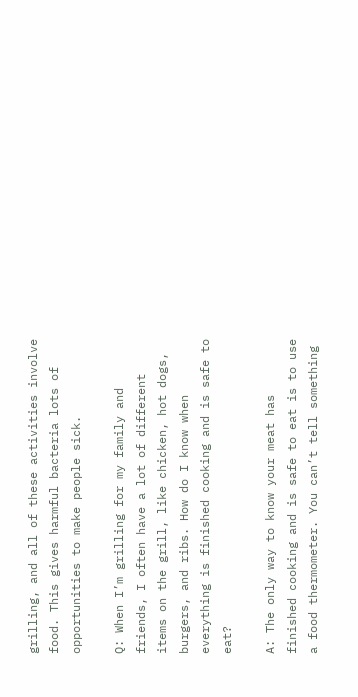grilling, and all of these activities involve food. This gives harmful bacteria lots of opportunities to make people sick.

Q: When I’m grilling for my family and friends, I often have a lot of different items on the grill, like chicken, hot dogs, burgers, and ribs. How do I know when everything is finished cooking and is safe to eat?

A: The only way to know your meat has finished cooking and is safe to eat is to use a food thermometer. You can’t tell something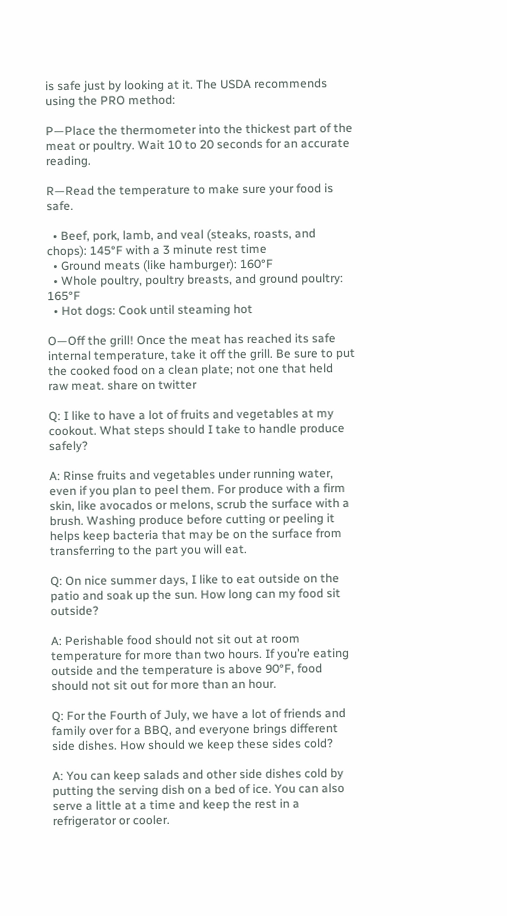is safe just by looking at it. The USDA recommends using the PRO method:

P—Place the thermometer into the thickest part of the meat or poultry. Wait 10 to 20 seconds for an accurate reading.

R—Read the temperature to make sure your food is safe.

  • Beef, pork, lamb, and veal (steaks, roasts, and chops): 145°F with a 3 minute rest time
  • Ground meats (like hamburger): 160°F
  • Whole poultry, poultry breasts, and ground poultry: 165°F
  • Hot dogs: Cook until steaming hot

O—Off the grill! Once the meat has reached its safe internal temperature, take it off the grill. Be sure to put the cooked food on a clean plate; not one that held raw meat. share on twitter

Q: I like to have a lot of fruits and vegetables at my cookout. What steps should I take to handle produce safely?

A: Rinse fruits and vegetables under running water, even if you plan to peel them. For produce with a firm skin, like avocados or melons, scrub the surface with a brush. Washing produce before cutting or peeling it helps keep bacteria that may be on the surface from transferring to the part you will eat.

Q: On nice summer days, I like to eat outside on the patio and soak up the sun. How long can my food sit outside?

A: Perishable food should not sit out at room temperature for more than two hours. If you’re eating outside and the temperature is above 90°F, food should not sit out for more than an hour.

Q: For the Fourth of July, we have a lot of friends and family over for a BBQ, and everyone brings different side dishes. How should we keep these sides cold?

A: You can keep salads and other side dishes cold by putting the serving dish on a bed of ice. You can also serve a little at a time and keep the rest in a refrigerator or cooler.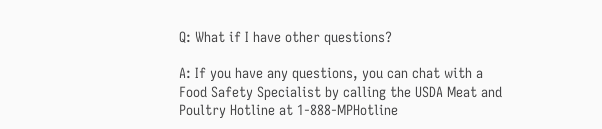Q: What if I have other questions?

A: If you have any questions, you can chat with a Food Safety Specialist by calling the USDA Meat and Poultry Hotline at 1-888-MPHotline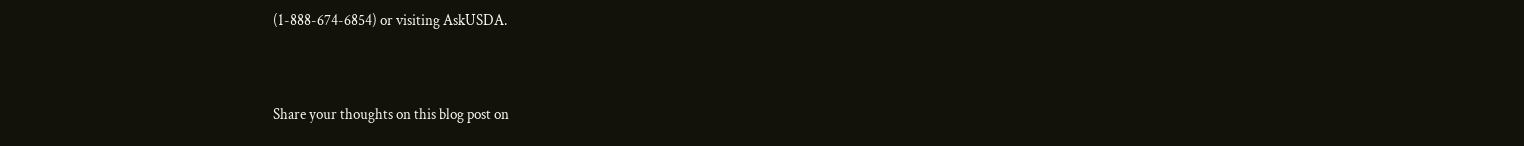(1-888-674-6854) or visiting AskUSDA.


Share your thoughts on this blog post on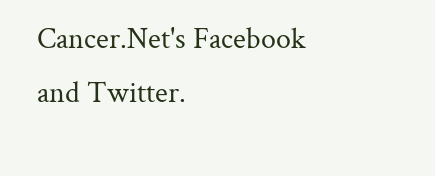Cancer.Net's Facebook and Twitter.